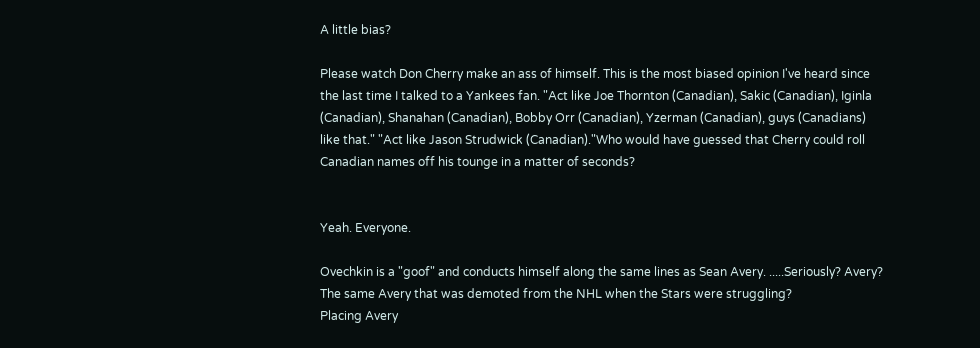A little bias?

Please watch Don Cherry make an ass of himself. This is the most biased opinion I've heard since the last time I talked to a Yankees fan. "Act like Joe Thornton (Canadian), Sakic (Canadian), Iginla (Canadian), Shanahan (Canadian), Bobby Orr (Canadian), Yzerman (Canadian), guys (Canadians) like that." "Act like Jason Strudwick (Canadian)."Who would have guessed that Cherry could roll Canadian names off his tounge in a matter of seconds?


Yeah. Everyone.

Ovechkin is a "goof" and conducts himself along the same lines as Sean Avery. .....Seriously? Avery? The same Avery that was demoted from the NHL when the Stars were struggling?
Placing Avery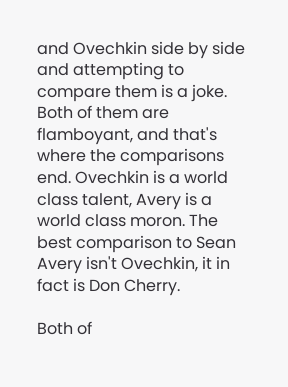and Ovechkin side by side and attempting to compare them is a joke. Both of them are flamboyant, and that's where the comparisons end. Ovechkin is a world class talent, Avery is a world class moron. The best comparison to Sean Avery isn't Ovechkin, it in fact is Don Cherry.

Both of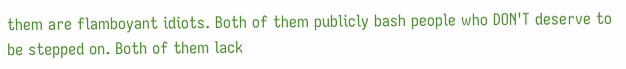them are flamboyant idiots. Both of them publicly bash people who DON'T deserve to be stepped on. Both of them lack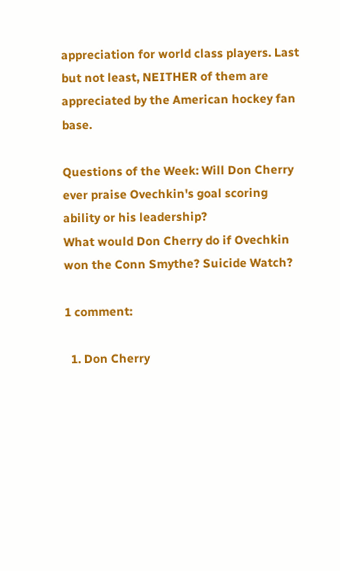appreciation for world class players. Last but not least, NEITHER of them are appreciated by the American hockey fan base.

Questions of the Week: Will Don Cherry ever praise Ovechkin's goal scoring ability or his leadership?
What would Don Cherry do if Ovechkin won the Conn Smythe? Suicide Watch?

1 comment:

  1. Don Cherry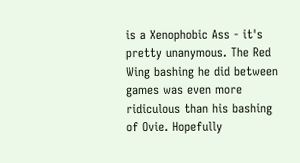is a Xenophobic Ass - it's pretty unanymous. The Red Wing bashing he did between games was even more ridiculous than his bashing of Ovie. Hopefully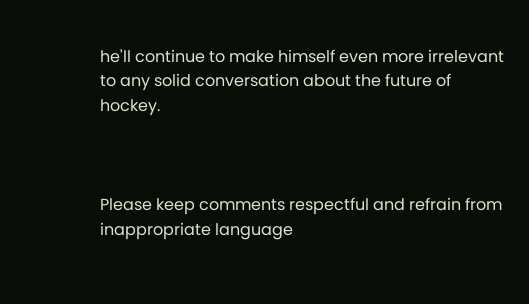he'll continue to make himself even more irrelevant to any solid conversation about the future of hockey.



Please keep comments respectful and refrain from inappropriate language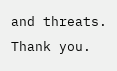and threats. Thank you.